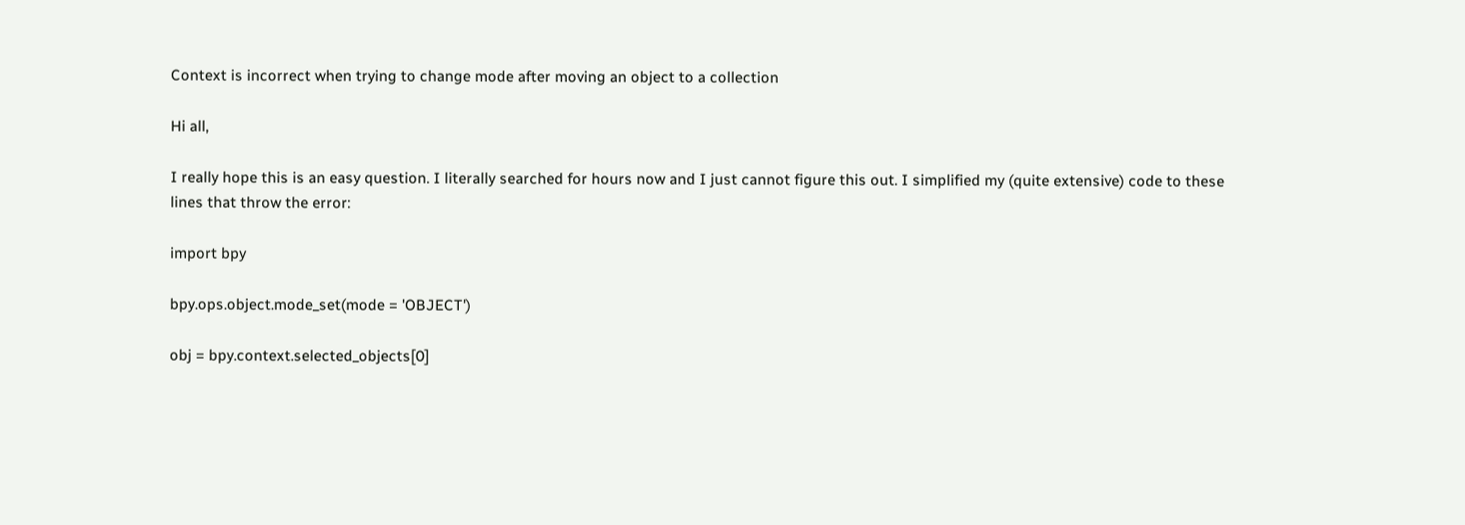Context is incorrect when trying to change mode after moving an object to a collection

Hi all,

I really hope this is an easy question. I literally searched for hours now and I just cannot figure this out. I simplified my (quite extensive) code to these lines that throw the error:

import bpy

bpy.ops.object.mode_set(mode = 'OBJECT')

obj = bpy.context.selected_objects[0]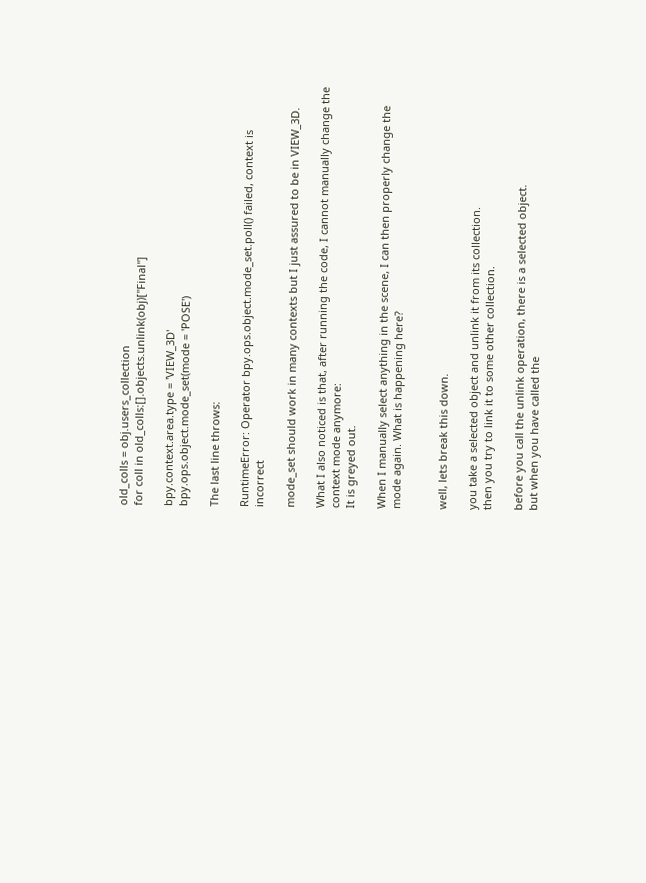old_colls = obj.users_collection
for coll in old_colls:[].objects.unlink(obj)["Final"]

bpy.context.area.type = 'VIEW_3D'
bpy.ops.object.mode_set(mode = 'POSE')

The last line throws:

RuntimeError: Operator bpy.ops.object.mode_set.poll() failed, context is incorrect

mode_set should work in many contexts but I just assured to be in VIEW_3D.

What I also noticed is that, after running the code, I cannot manually change the context mode anymore:
It is greyed out.

When I manually select anything in the scene, I can then properly change the mode again. What is happening here?


well, lets break this down.

you take a selected object and unlink it from its collection.
then you try to link it to some other collection.

before you call the unlink operation, there is a selected object.
but when you have called the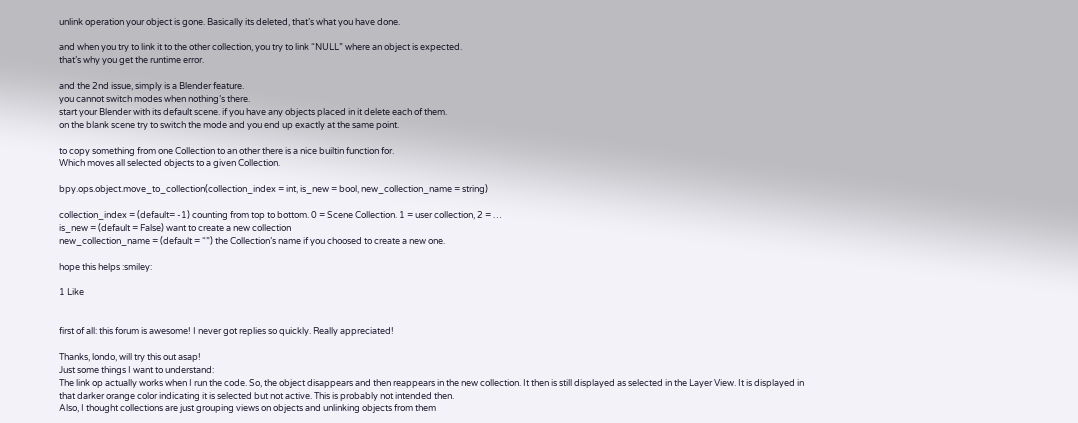unlink operation your object is gone. Basically its deleted, that’s what you have done.

and when you try to link it to the other collection, you try to link “NULL” where an object is expected.
that’s why you get the runtime error.

and the 2nd issue, simply is a Blender feature.
you cannot switch modes when nothing’s there.
start your Blender with its default scene. if you have any objects placed in it delete each of them.
on the blank scene try to switch the mode and you end up exactly at the same point.

to copy something from one Collection to an other there is a nice builtin function for.
Which moves all selected objects to a given Collection.

bpy.ops.object.move_to_collection(collection_index = int, is_new = bool, new_collection_name = string)

collection_index = (default= -1) counting from top to bottom. 0 = Scene Collection. 1 = user collection, 2 = …
is_new = (default = False) want to create a new collection
new_collection_name = (default = “”) the Collection’s name if you choosed to create a new one.

hope this helps :smiley:

1 Like


first of all: this forum is awesome! I never got replies so quickly. Really appreciated!

Thanks, londo, will try this out asap!
Just some things I want to understand:
The link op actually works when I run the code. So, the object disappears and then reappears in the new collection. It then is still displayed as selected in the Layer View. It is displayed in that darker orange color indicating it is selected but not active. This is probably not intended then.
Also, I thought collections are just grouping views on objects and unlinking objects from them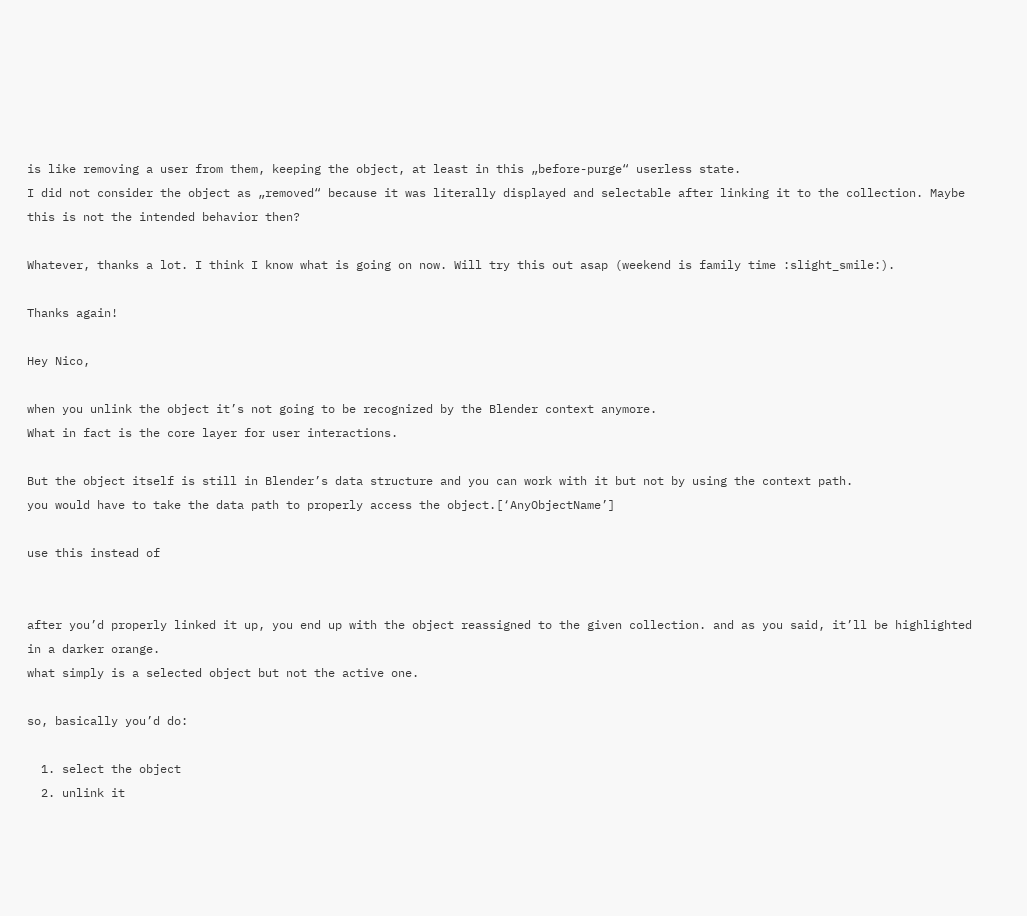is like removing a user from them, keeping the object, at least in this „before-purge“ userless state.
I did not consider the object as „removed“ because it was literally displayed and selectable after linking it to the collection. Maybe this is not the intended behavior then?

Whatever, thanks a lot. I think I know what is going on now. Will try this out asap (weekend is family time :slight_smile:).

Thanks again!

Hey Nico,

when you unlink the object it’s not going to be recognized by the Blender context anymore.
What in fact is the core layer for user interactions.

But the object itself is still in Blender’s data structure and you can work with it but not by using the context path.
you would have to take the data path to properly access the object.[‘AnyObjectName’]

use this instead of


after you’d properly linked it up, you end up with the object reassigned to the given collection. and as you said, it’ll be highlighted in a darker orange.
what simply is a selected object but not the active one.

so, basically you’d do:

  1. select the object
  2. unlink it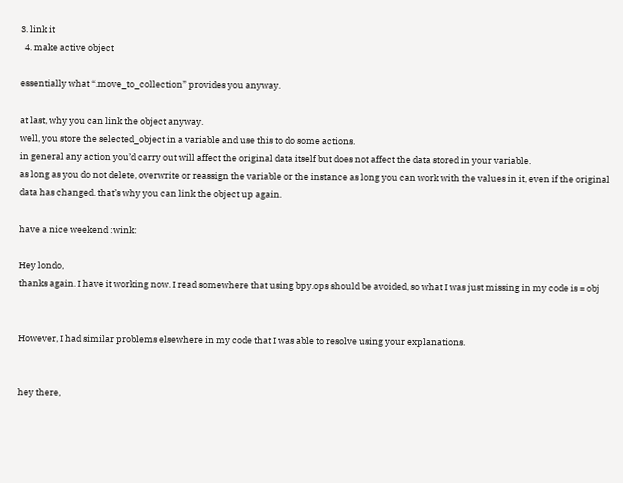3. link it
  4. make active object

essentially what “.move_to_collection” provides you anyway.

at last, why you can link the object anyway.
well, you store the selected_object in a variable and use this to do some actions.
in general any action you’d carry out will affect the original data itself but does not affect the data stored in your variable.
as long as you do not delete, overwrite or reassign the variable or the instance as long you can work with the values in it, even if the original data has changed. that’s why you can link the object up again.

have a nice weekend :wink:

Hey londo,
thanks again. I have it working now. I read somewhere that using bpy.ops should be avoided, so what I was just missing in my code is = obj


However, I had similar problems elsewhere in my code that I was able to resolve using your explanations.


hey there,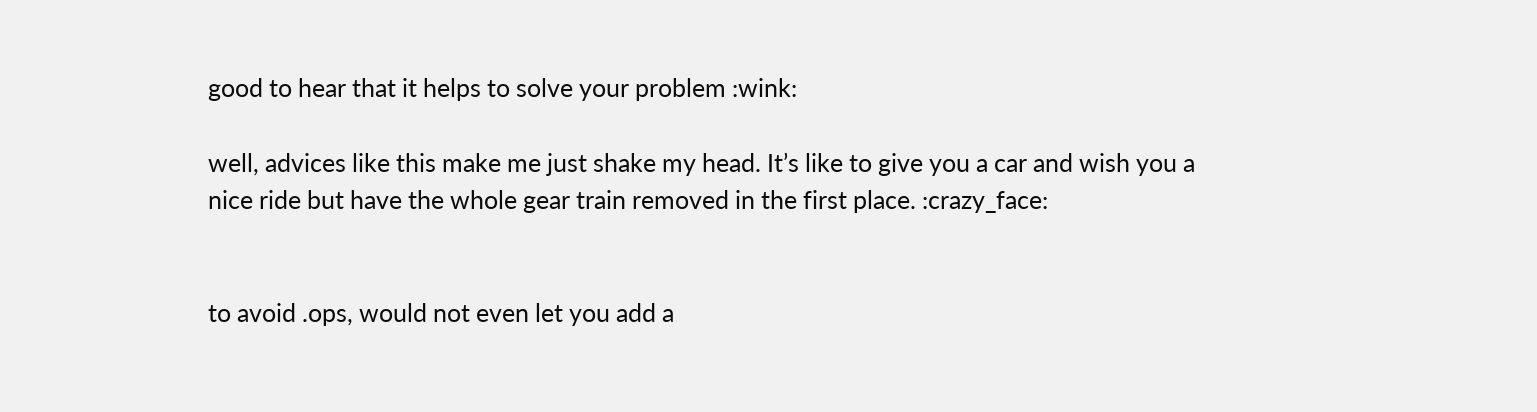good to hear that it helps to solve your problem :wink:

well, advices like this make me just shake my head. It’s like to give you a car and wish you a nice ride but have the whole gear train removed in the first place. :crazy_face:


to avoid .ops, would not even let you add a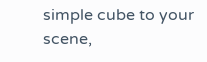simple cube to your scene,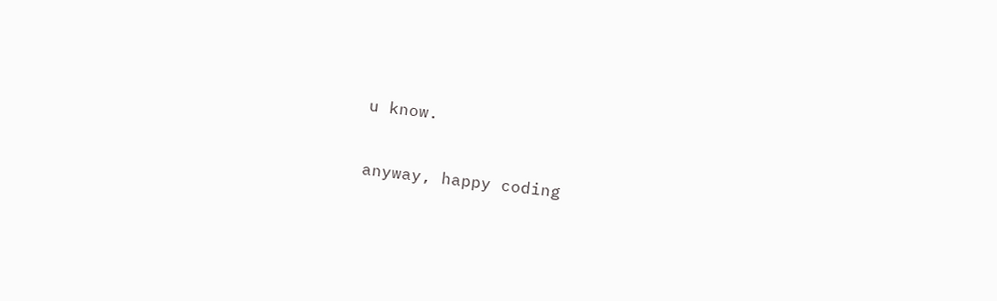u know.

anyway, happy coding